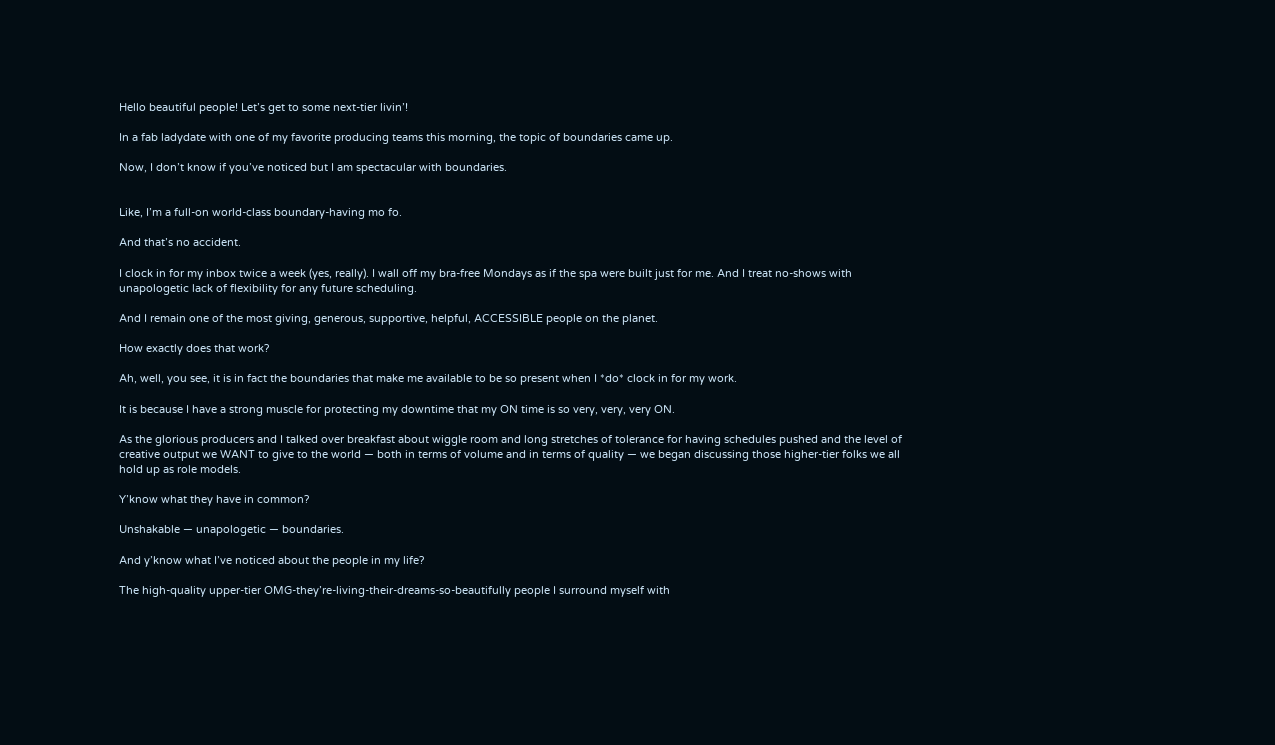Hello beautiful people! Let’s get to some next-tier livin’!

In a fab ladydate with one of my favorite producing teams this morning, the topic of boundaries came up.

Now, I don’t know if you’ve noticed but I am spectacular with boundaries.


Like, I’m a full-on world-class boundary-having mo fo.

And that’s no accident.

I clock in for my inbox twice a week (yes, really). I wall off my bra-free Mondays as if the spa were built just for me. And I treat no-shows with unapologetic lack of flexibility for any future scheduling.

And I remain one of the most giving, generous, supportive, helpful, ACCESSIBLE people on the planet.

How exactly does that work?

Ah, well, you see, it is in fact the boundaries that make me available to be so present when I *do* clock in for my work.

It is because I have a strong muscle for protecting my downtime that my ON time is so very, very, very ON.

As the glorious producers and I talked over breakfast about wiggle room and long stretches of tolerance for having schedules pushed and the level of creative output we WANT to give to the world — both in terms of volume and in terms of quality — we began discussing those higher-tier folks we all hold up as role models.

Y’know what they have in common?

Unshakable — unapologetic — boundaries.

And y’know what I’ve noticed about the people in my life?

The high-quality upper-tier OMG-they’re-living-their-dreams-so-beautifully people I surround myself with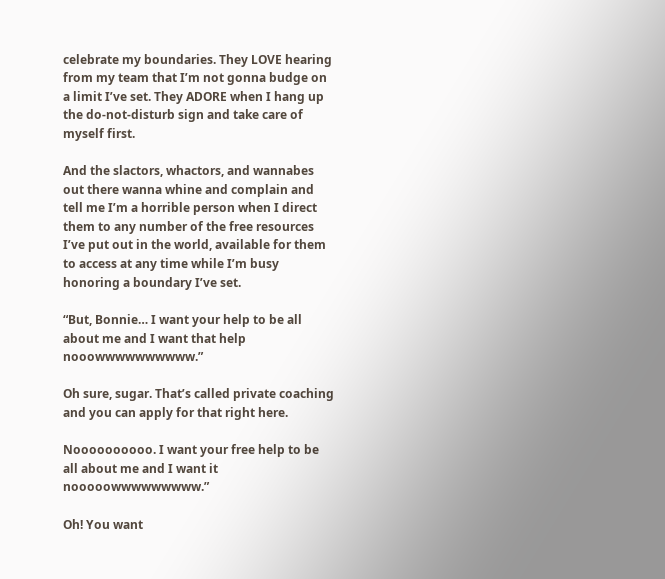celebrate my boundaries. They LOVE hearing from my team that I’m not gonna budge on a limit I’ve set. They ADORE when I hang up the do-not-disturb sign and take care of myself first.

And the slactors, whactors, and wannabes out there wanna whine and complain and tell me I’m a horrible person when I direct them to any number of the free resources I’ve put out in the world, available for them to access at any time while I’m busy honoring a boundary I’ve set.

“But, Bonnie… I want your help to be all about me and I want that help nooowwwwwwwwww.”

Oh sure, sugar. That’s called private coaching and you can apply for that right here.

Noooooooooo. I want your free help to be all about me and I want it nooooowwwwwwwww.”

Oh! You want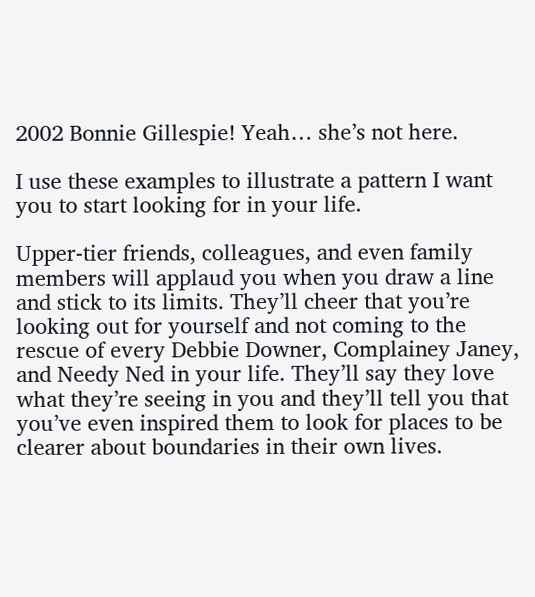2002 Bonnie Gillespie! Yeah… she’s not here.

I use these examples to illustrate a pattern I want you to start looking for in your life.

Upper-tier friends, colleagues, and even family members will applaud you when you draw a line and stick to its limits. They’ll cheer that you’re looking out for yourself and not coming to the rescue of every Debbie Downer, Complainey Janey, and Needy Ned in your life. They’ll say they love what they’re seeing in you and they’ll tell you that you’ve even inspired them to look for places to be clearer about boundaries in their own lives.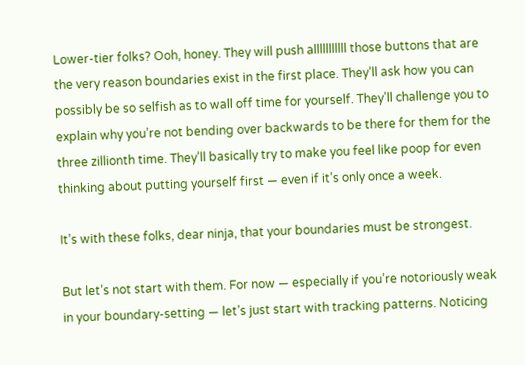Lower-tier folks? Ooh, honey. They will push alllllllllll those buttons that are the very reason boundaries exist in the first place. They’ll ask how you can possibly be so selfish as to wall off time for yourself. They’ll challenge you to explain why you’re not bending over backwards to be there for them for the three zillionth time. They’ll basically try to make you feel like poop for even thinking about putting yourself first — even if it’s only once a week.

It’s with these folks, dear ninja, that your boundaries must be strongest.

But let’s not start with them. For now — especially if you’re notoriously weak in your boundary-setting — let’s just start with tracking patterns. Noticing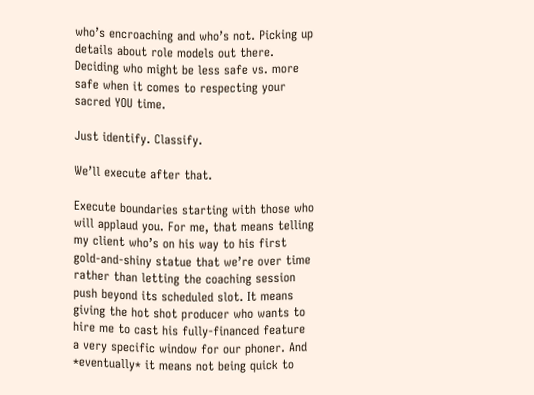who’s encroaching and who’s not. Picking up details about role models out there. Deciding who might be less safe vs. more safe when it comes to respecting your sacred YOU time.

Just identify. Classify.

We’ll execute after that.

Execute boundaries starting with those who will applaud you. For me, that means telling my client who’s on his way to his first gold-and-shiny statue that we’re over time rather than letting the coaching session push beyond its scheduled slot. It means giving the hot shot producer who wants to hire me to cast his fully-financed feature a very specific window for our phoner. And *eventually* it means not being quick to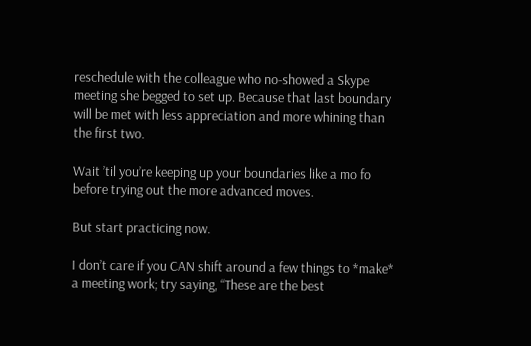reschedule with the colleague who no-showed a Skype meeting she begged to set up. Because that last boundary will be met with less appreciation and more whining than the first two.

Wait ’til you’re keeping up your boundaries like a mo fo before trying out the more advanced moves.

But start practicing now.

I don’t care if you CAN shift around a few things to *make* a meeting work; try saying, “These are the best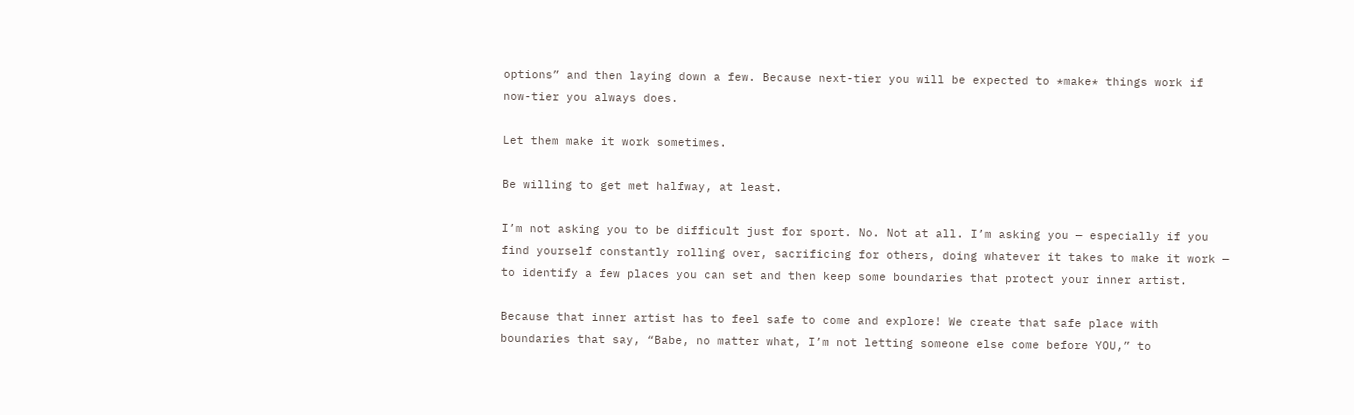options” and then laying down a few. Because next-tier you will be expected to *make* things work if now-tier you always does.

Let them make it work sometimes.

Be willing to get met halfway, at least.

I’m not asking you to be difficult just for sport. No. Not at all. I’m asking you — especially if you find yourself constantly rolling over, sacrificing for others, doing whatever it takes to make it work — to identify a few places you can set and then keep some boundaries that protect your inner artist.

Because that inner artist has to feel safe to come and explore! We create that safe place with boundaries that say, “Babe, no matter what, I’m not letting someone else come before YOU,” to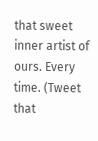that sweet inner artist of ours. Every time. (Tweet that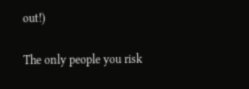out!)

The only people you risk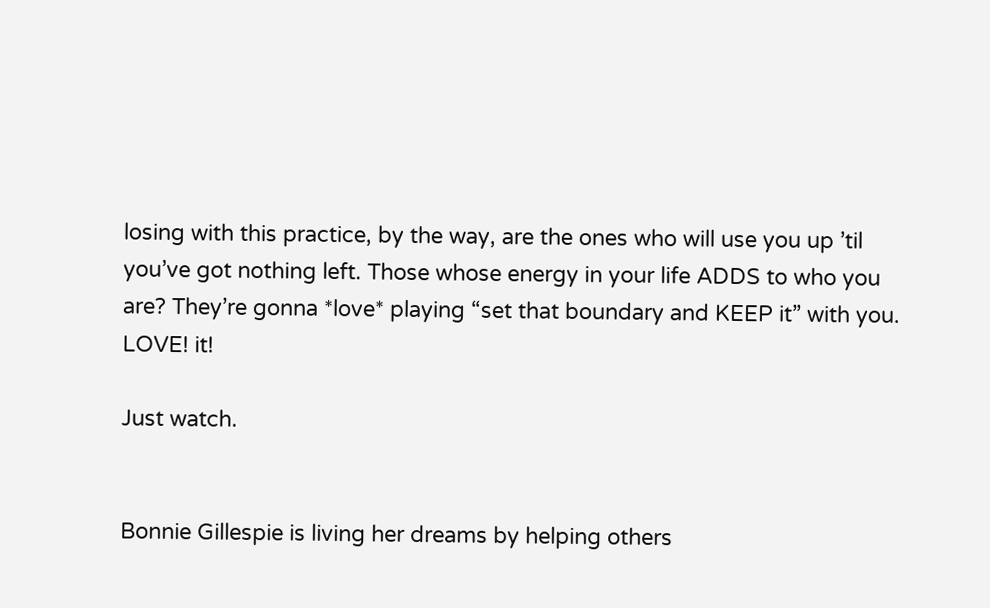losing with this practice, by the way, are the ones who will use you up ’til you’ve got nothing left. Those whose energy in your life ADDS to who you are? They’re gonna *love* playing “set that boundary and KEEP it” with you. LOVE! it!

Just watch.


Bonnie Gillespie is living her dreams by helping others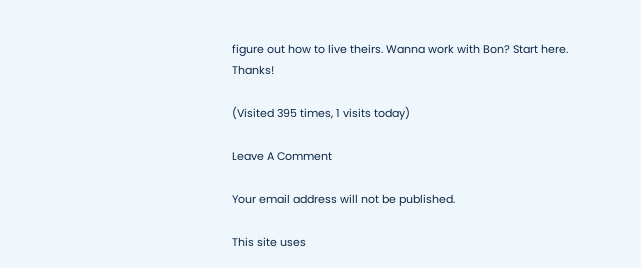figure out how to live theirs. Wanna work with Bon? Start here. Thanks!

(Visited 395 times, 1 visits today)

Leave A Comment

Your email address will not be published.

This site uses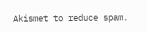Akismet to reduce spam.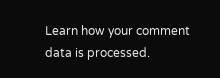Learn how your comment data is processed.